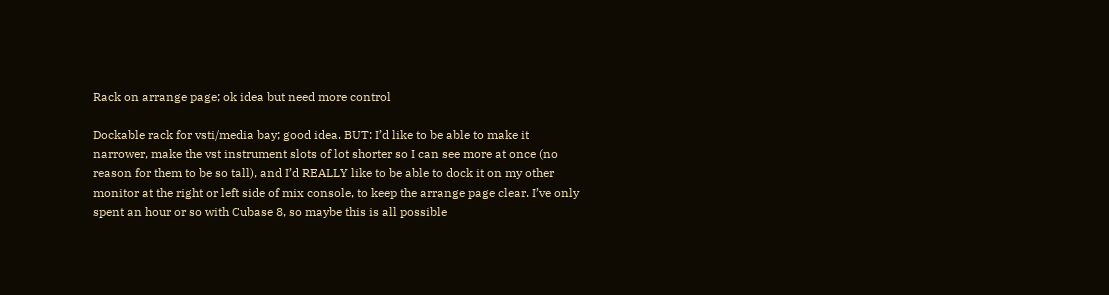Rack on arrange page; ok idea but need more control

Dockable rack for vsti/media bay; good idea. BUT: I’d like to be able to make it narrower, make the vst instrument slots of lot shorter so I can see more at once (no reason for them to be so tall), and I’d REALLY like to be able to dock it on my other monitor at the right or left side of mix console, to keep the arrange page clear. I’ve only spent an hour or so with Cubase 8, so maybe this is all possible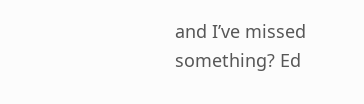and I’ve missed something? Ed